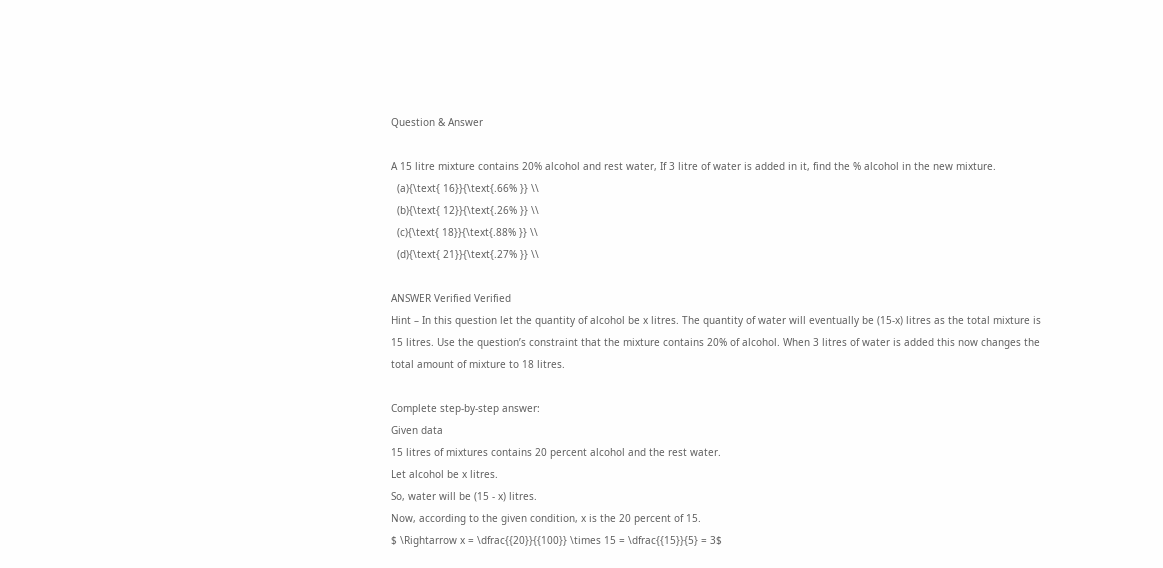Question & Answer

A 15 litre mixture contains 20% alcohol and rest water, If 3 litre of water is added in it, find the % alcohol in the new mixture.
  (a){\text{ 16}}{\text{.66% }} \\
  (b){\text{ 12}}{\text{.26% }} \\
  (c){\text{ 18}}{\text{.88% }} \\
  (d){\text{ 21}}{\text{.27% }} \\

ANSWER Verified Verified
Hint – In this question let the quantity of alcohol be x litres. The quantity of water will eventually be (15-x) litres as the total mixture is 15 litres. Use the question’s constraint that the mixture contains 20% of alcohol. When 3 litres of water is added this now changes the total amount of mixture to 18 litres.

Complete step-by-step answer:
Given data
15 litres of mixtures contains 20 percent alcohol and the rest water.
Let alcohol be x litres.
So, water will be (15 - x) litres.
Now, according to the given condition, x is the 20 percent of 15.
$ \Rightarrow x = \dfrac{{20}}{{100}} \times 15 = \dfrac{{15}}{5} = 3$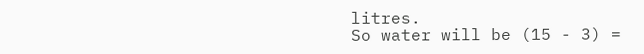litres.
So water will be (15 - 3) =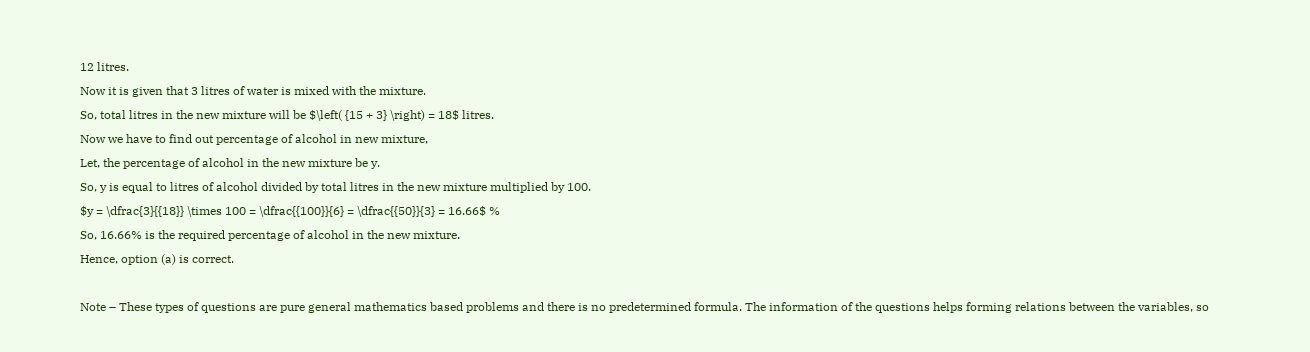12 litres.
Now it is given that 3 litres of water is mixed with the mixture.
So, total litres in the new mixture will be $\left( {15 + 3} \right) = 18$ litres.
Now we have to find out percentage of alcohol in new mixture,
Let, the percentage of alcohol in the new mixture be y.
So, y is equal to litres of alcohol divided by total litres in the new mixture multiplied by 100.
$y = \dfrac{3}{{18}} \times 100 = \dfrac{{100}}{6} = \dfrac{{50}}{3} = 16.66$ %
So, 16.66% is the required percentage of alcohol in the new mixture.
Hence, option (a) is correct.

Note – These types of questions are pure general mathematics based problems and there is no predetermined formula. The information of the questions helps forming relations between the variables, so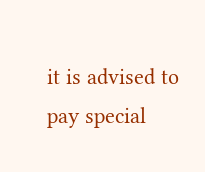it is advised to pay special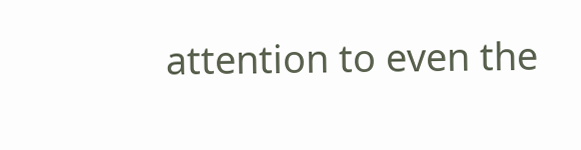attention to even the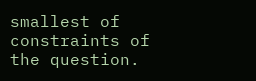smallest of constraints of the question.